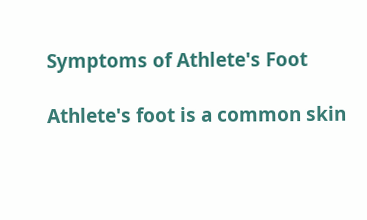Symptoms of Athlete's Foot

Athlete's foot is a common skin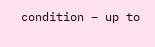condition – up to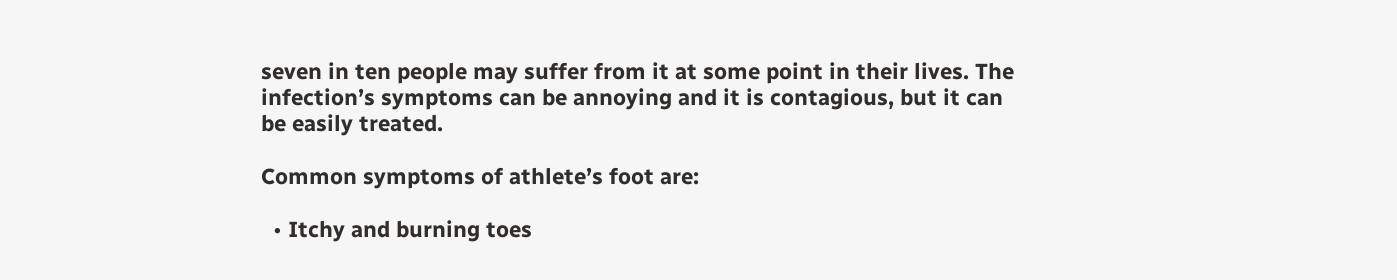seven in ten people may suffer from it at some point in their lives. The infection’s symptoms can be annoying and it is contagious, but it can be easily treated.

Common symptoms of athlete’s foot are:

  • Itchy and burning toes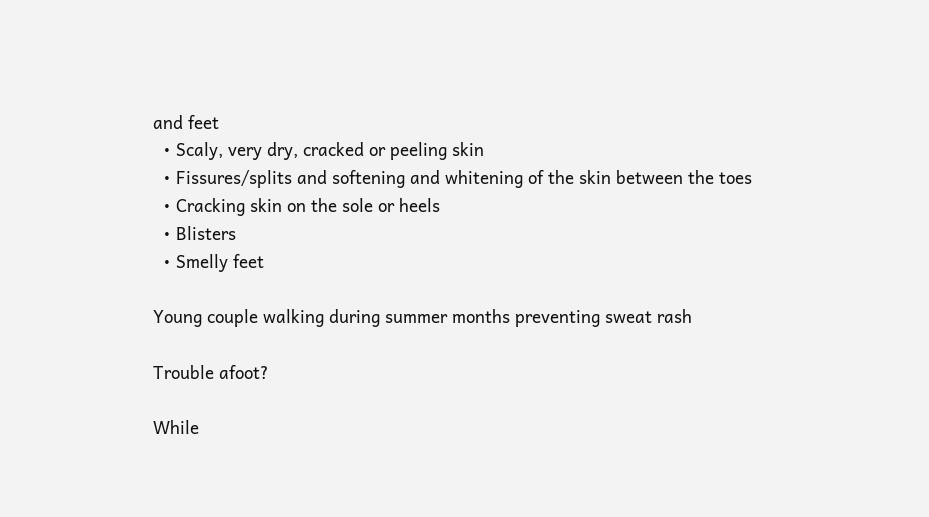and feet
  • Scaly, very dry, cracked or peeling skin
  • Fissures/splits and softening and whitening of the skin between the toes
  • Cracking skin on the sole or heels
  • Blisters
  • Smelly feet

Young couple walking during summer months preventing sweat rash

Trouble afoot?

While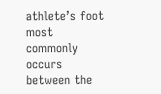athlete’s foot most commonly occurs between the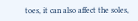toes, it can also affect the soles,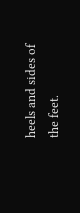heels and sides of the feet.